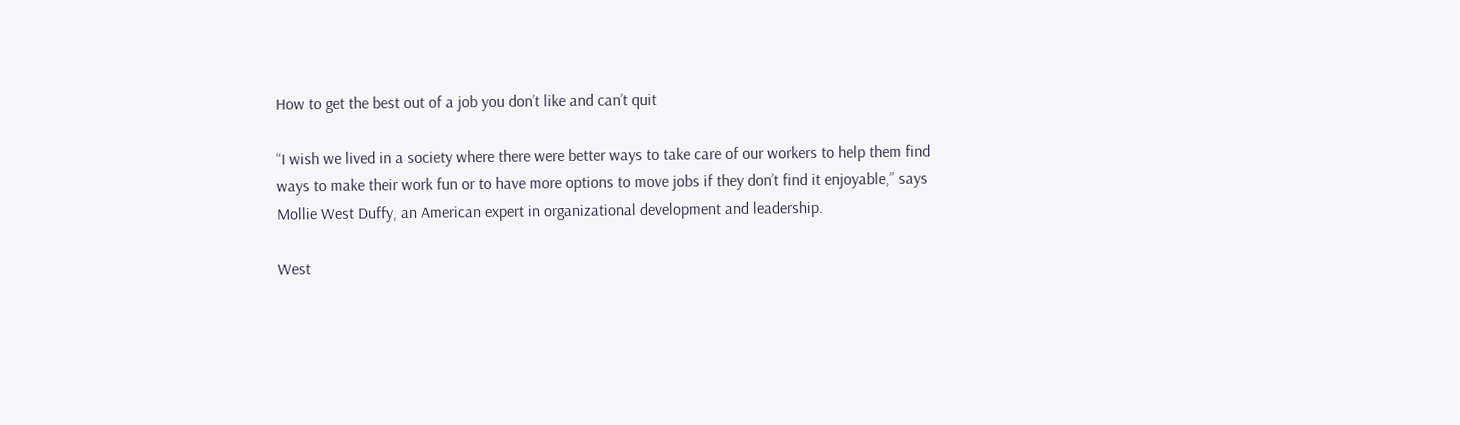How to get the best out of a job you don’t like and can’t quit

“I wish we lived in a society where there were better ways to take care of our workers to help them find ways to make their work fun or to have more options to move jobs if they don’t find it enjoyable,” says Mollie West Duffy, an American expert in organizational development and leadership.

West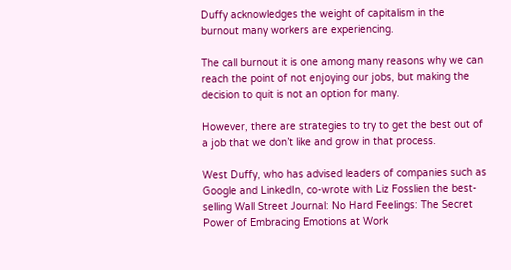Duffy acknowledges the weight of capitalism in the burnout many workers are experiencing.

The call burnout it is one among many reasons why we can reach the point of not enjoying our jobs, but making the decision to quit is not an option for many.

However, there are strategies to try to get the best out of a job that we don’t like and grow in that process.

West Duffy, who has advised leaders of companies such as Google and LinkedIn, co-wrote with Liz Fosslien the best-selling Wall Street Journal: No Hard Feelings: The Secret Power of Embracing Emotions at Work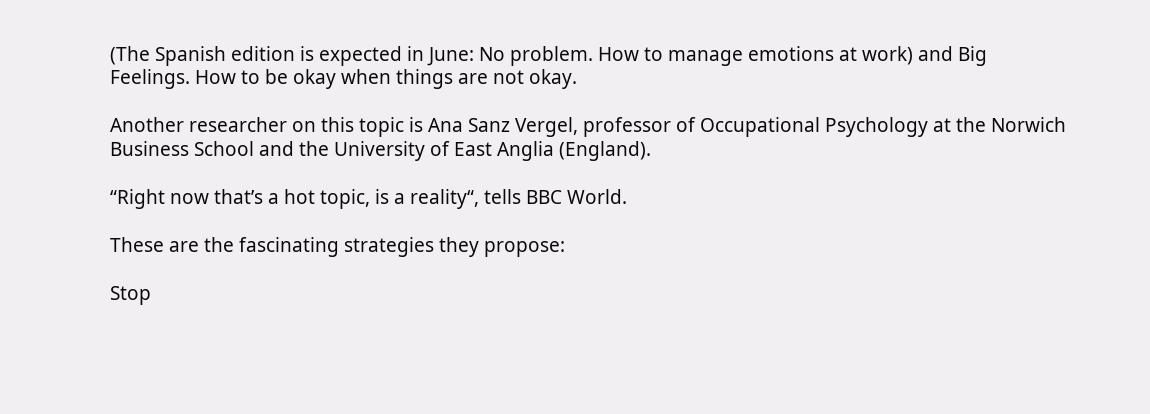(The Spanish edition is expected in June: No problem. How to manage emotions at work) and Big Feelings. How to be okay when things are not okay.

Another researcher on this topic is Ana Sanz Vergel, professor of Occupational Psychology at the Norwich Business School and the University of East Anglia (England).

“Right now that’s a hot topic, is a reality“, tells BBC World.

These are the fascinating strategies they propose:

Stop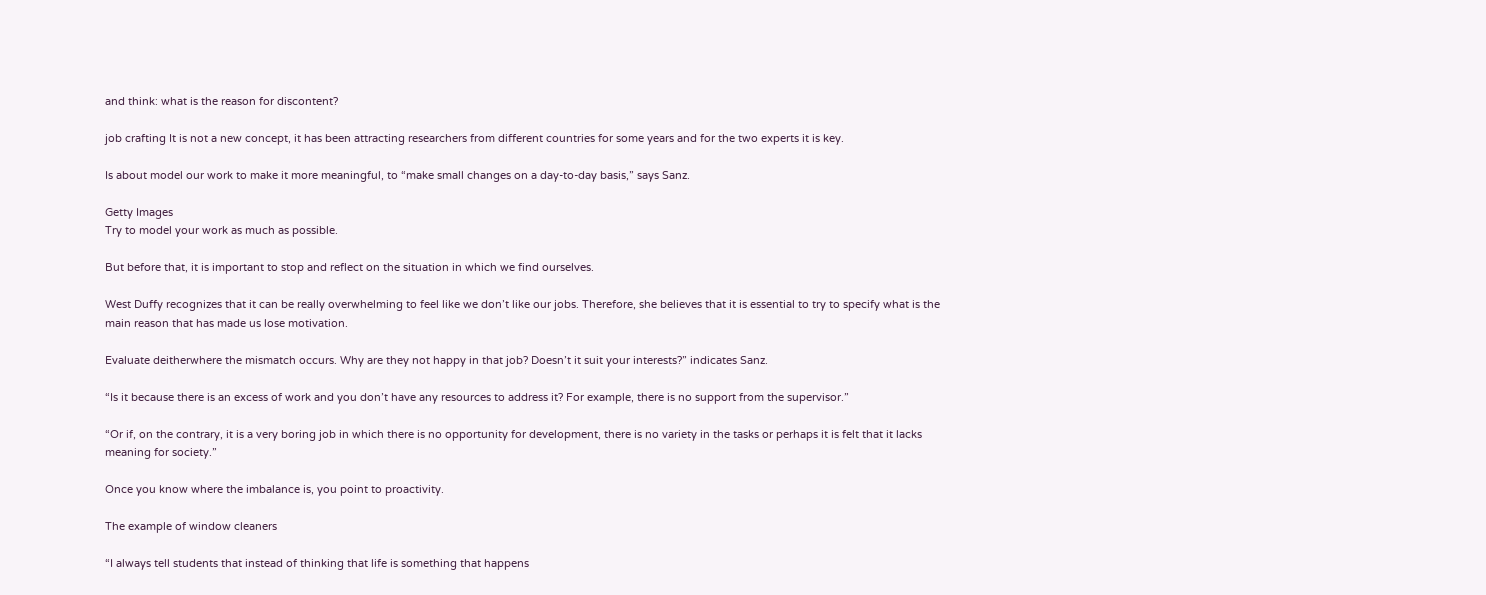and think: what is the reason for discontent?

job crafting It is not a new concept, it has been attracting researchers from different countries for some years and for the two experts it is key.

Is about model our work to make it more meaningful, to “make small changes on a day-to-day basis,” says Sanz.

Getty Images
Try to model your work as much as possible.

But before that, it is important to stop and reflect on the situation in which we find ourselves.

West Duffy recognizes that it can be really overwhelming to feel like we don’t like our jobs. Therefore, she believes that it is essential to try to specify what is the main reason that has made us lose motivation.

Evaluate deitherwhere the mismatch occurs. Why are they not happy in that job? Doesn’t it suit your interests?” indicates Sanz.

“Is it because there is an excess of work and you don’t have any resources to address it? For example, there is no support from the supervisor.”

“Or if, on the contrary, it is a very boring job in which there is no opportunity for development, there is no variety in the tasks or perhaps it is felt that it lacks meaning for society.”

Once you know where the imbalance is, you point to proactivity.

The example of window cleaners

“I always tell students that instead of thinking that life is something that happens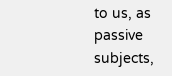to us, as passive subjects,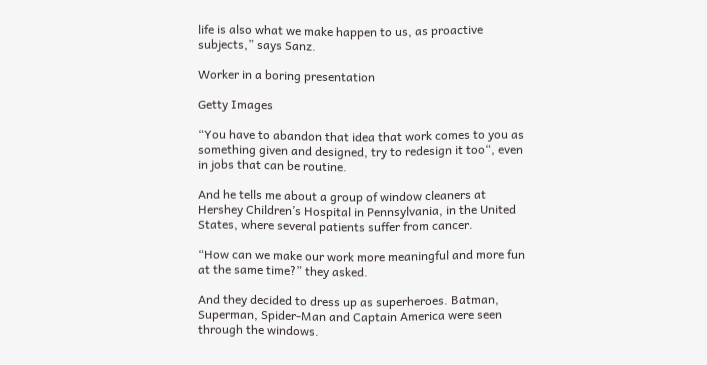life is also what we make happen to us, as proactive subjects,” says Sanz.

Worker in a boring presentation

Getty Images

“You have to abandon that idea that work comes to you as something given and designed, try to redesign it too“, even in jobs that can be routine.

And he tells me about a group of window cleaners at Hershey Children’s Hospital in Pennsylvania, in the United States, where several patients suffer from cancer.

“How can we make our work more meaningful and more fun at the same time?” they asked.

And they decided to dress up as superheroes. Batman, Superman, Spider-Man and Captain America were seen through the windows.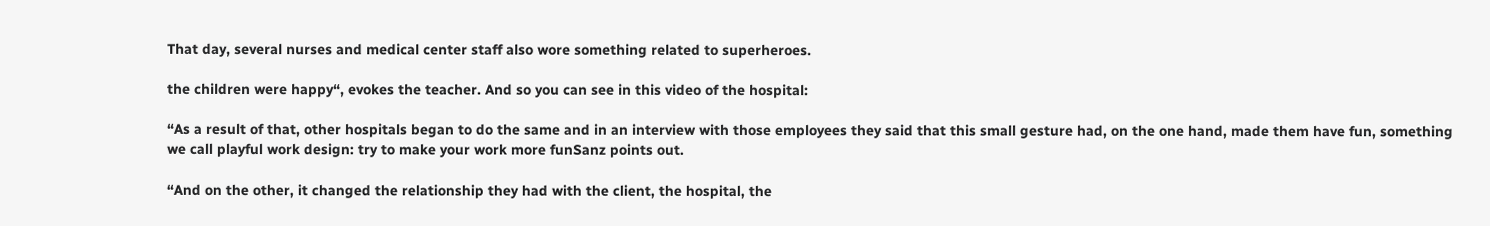That day, several nurses and medical center staff also wore something related to superheroes.

the children were happy“, evokes the teacher. And so you can see in this video of the hospital:

“As a result of that, other hospitals began to do the same and in an interview with those employees they said that this small gesture had, on the one hand, made them have fun, something we call playful work design: try to make your work more funSanz points out.

“And on the other, it changed the relationship they had with the client, the hospital, the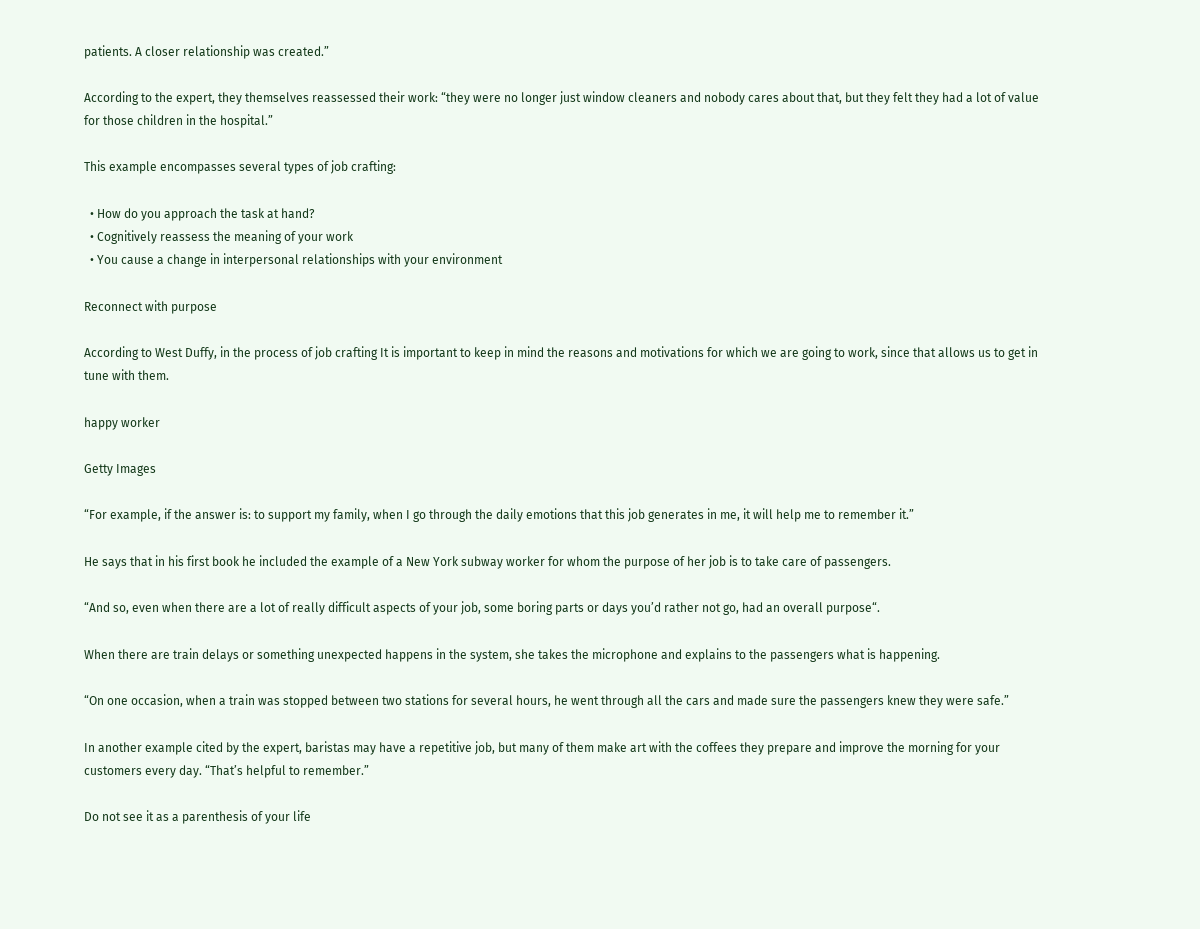patients. A closer relationship was created.”

According to the expert, they themselves reassessed their work: “they were no longer just window cleaners and nobody cares about that, but they felt they had a lot of value for those children in the hospital.”

This example encompasses several types of job crafting:

  • How do you approach the task at hand?
  • Cognitively reassess the meaning of your work
  • You cause a change in interpersonal relationships with your environment

Reconnect with purpose

According to West Duffy, in the process of job crafting It is important to keep in mind the reasons and motivations for which we are going to work, since that allows us to get in tune with them.

happy worker

Getty Images

“For example, if the answer is: to support my family, when I go through the daily emotions that this job generates in me, it will help me to remember it.”

He says that in his first book he included the example of a New York subway worker for whom the purpose of her job is to take care of passengers.

“And so, even when there are a lot of really difficult aspects of your job, some boring parts or days you’d rather not go, had an overall purpose“.

When there are train delays or something unexpected happens in the system, she takes the microphone and explains to the passengers what is happening.

“On one occasion, when a train was stopped between two stations for several hours, he went through all the cars and made sure the passengers knew they were safe.”

In another example cited by the expert, baristas may have a repetitive job, but many of them make art with the coffees they prepare and improve the morning for your customers every day. “That’s helpful to remember.”

Do not see it as a parenthesis of your life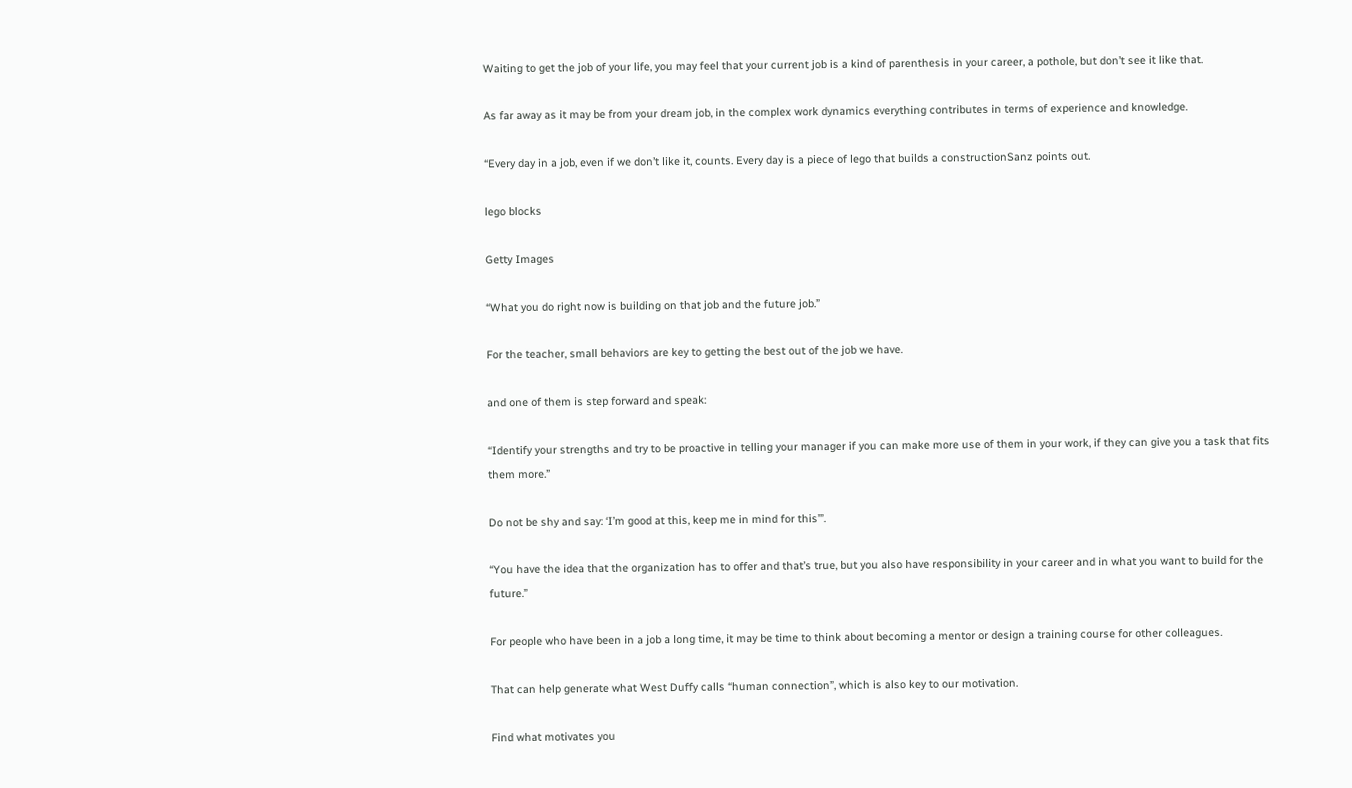Waiting to get the job of your life, you may feel that your current job is a kind of parenthesis in your career, a pothole, but don’t see it like that.

As far away as it may be from your dream job, in the complex work dynamics everything contributes in terms of experience and knowledge.

“Every day in a job, even if we don’t like it, counts. Every day is a piece of lego that builds a constructionSanz points out.

lego blocks

Getty Images

“What you do right now is building on that job and the future job.”

For the teacher, small behaviors are key to getting the best out of the job we have.

and one of them is step forward and speak:

“Identify your strengths and try to be proactive in telling your manager if you can make more use of them in your work, if they can give you a task that fits them more.”

Do not be shy and say: ‘I’m good at this, keep me in mind for this’”.

“You have the idea that the organization has to offer and that’s true, but you also have responsibility in your career and in what you want to build for the future.”

For people who have been in a job a long time, it may be time to think about becoming a mentor or design a training course for other colleagues.

That can help generate what West Duffy calls “human connection”, which is also key to our motivation.

Find what motivates you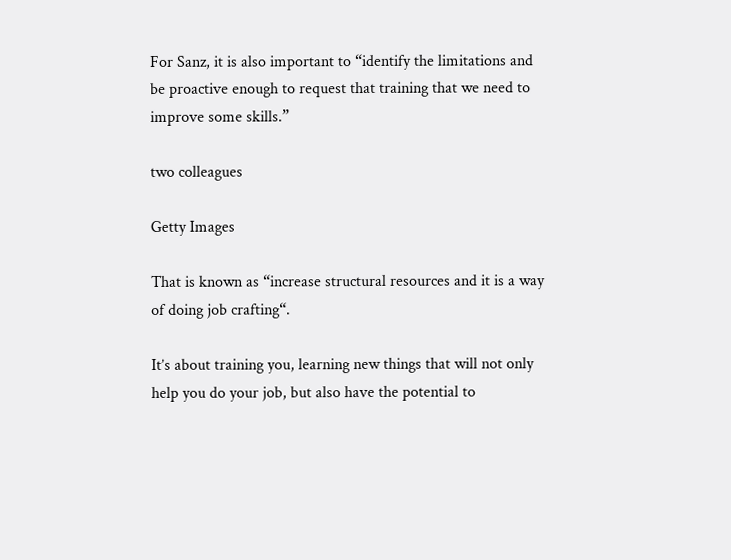For Sanz, it is also important to “identify the limitations and be proactive enough to request that training that we need to improve some skills.”

two colleagues

Getty Images

That is known as “increase structural resources and it is a way of doing job crafting“.

It’s about training you, learning new things that will not only help you do your job, but also have the potential to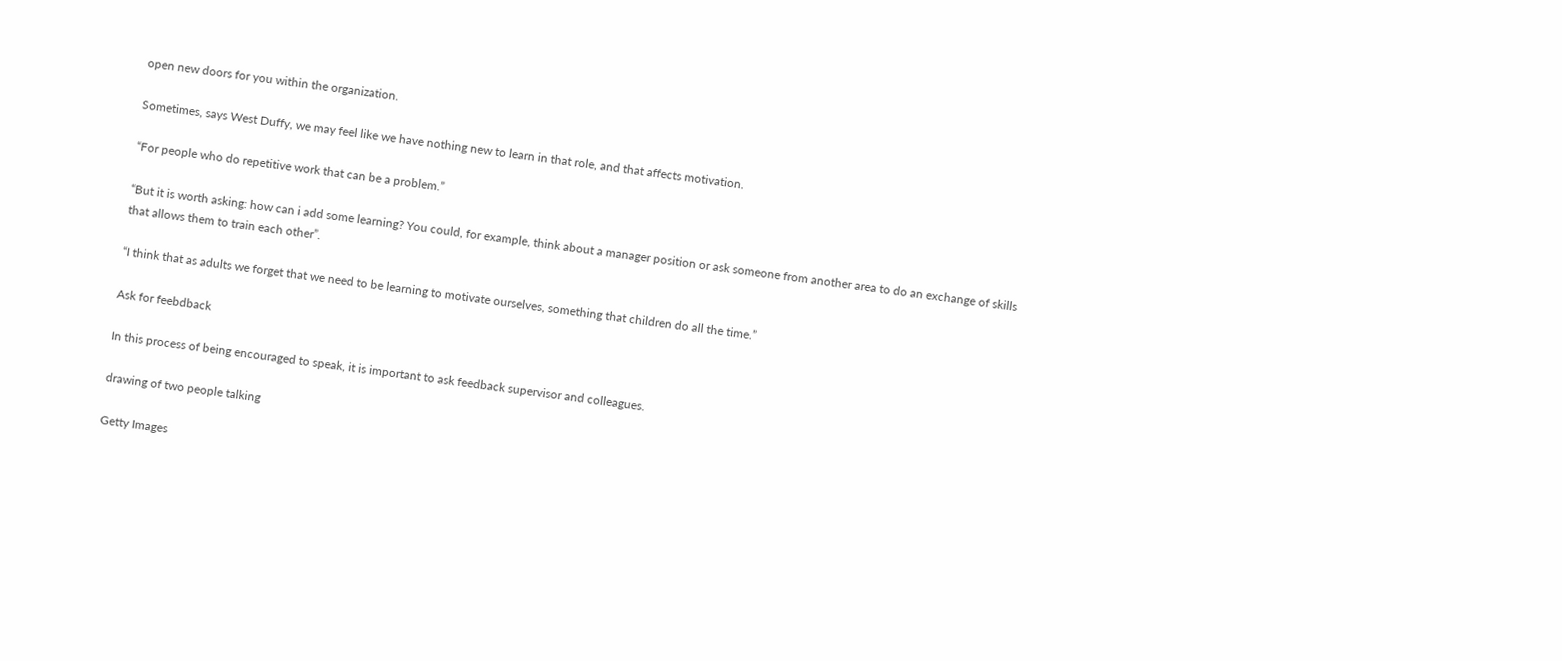open new doors for you within the organization.

Sometimes, says West Duffy, we may feel like we have nothing new to learn in that role, and that affects motivation.

“For people who do repetitive work that can be a problem.”

“But it is worth asking: how can i add some learning? You could, for example, think about a manager position or ask someone from another area to do an exchange of skills that allows them to train each other”.

“I think that as adults we forget that we need to be learning to motivate ourselves, something that children do all the time.”

Ask for feebdback

In this process of being encouraged to speak, it is important to ask feedback supervisor and colleagues.

drawing of two people talking

Getty Images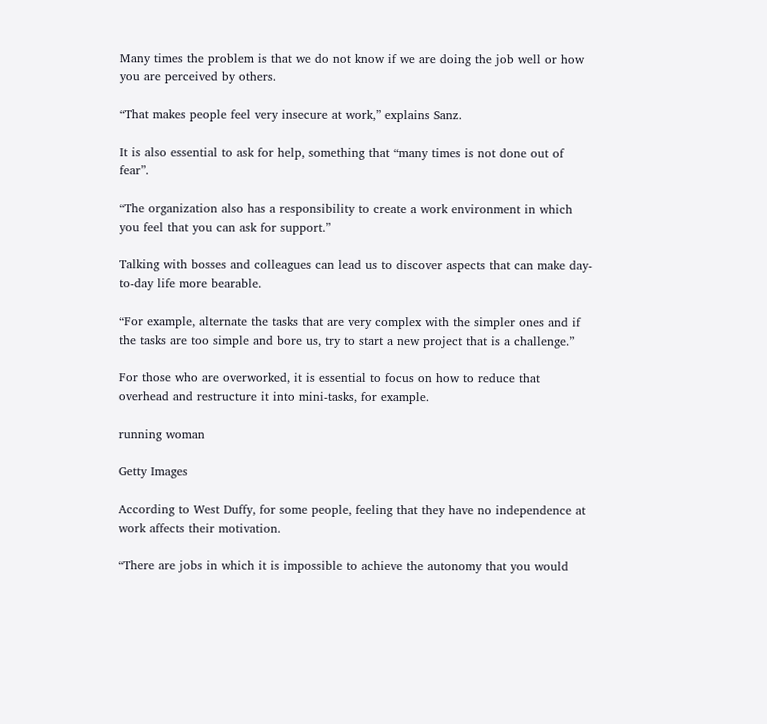Many times the problem is that we do not know if we are doing the job well or how you are perceived by others.

“That makes people feel very insecure at work,” explains Sanz.

It is also essential to ask for help, something that “many times is not done out of fear”.

“The organization also has a responsibility to create a work environment in which you feel that you can ask for support.”

Talking with bosses and colleagues can lead us to discover aspects that can make day-to-day life more bearable.

“For example, alternate the tasks that are very complex with the simpler ones and if the tasks are too simple and bore us, try to start a new project that is a challenge.”

For those who are overworked, it is essential to focus on how to reduce that overhead and restructure it into mini-tasks, for example.

running woman

Getty Images

According to West Duffy, for some people, feeling that they have no independence at work affects their motivation.

“There are jobs in which it is impossible to achieve the autonomy that you would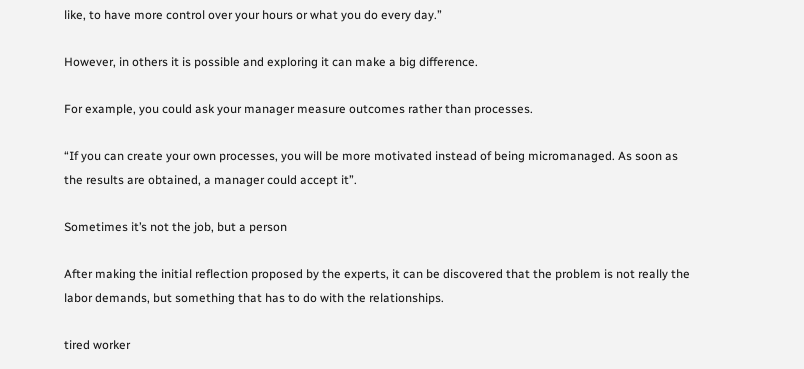like, to have more control over your hours or what you do every day.”

However, in others it is possible and exploring it can make a big difference.

For example, you could ask your manager measure outcomes rather than processes.

“If you can create your own processes, you will be more motivated instead of being micromanaged. As soon as the results are obtained, a manager could accept it”.

Sometimes it’s not the job, but a person

After making the initial reflection proposed by the experts, it can be discovered that the problem is not really the labor demands, but something that has to do with the relationships.

tired worker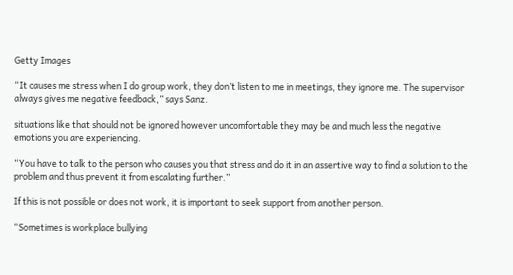Getty Images

“It causes me stress when I do group work, they don’t listen to me in meetings, they ignore me. The supervisor always gives me negative feedback,” says Sanz.

situations like that should not be ignored however uncomfortable they may be and much less the negative emotions you are experiencing.

“You have to talk to the person who causes you that stress and do it in an assertive way to find a solution to the problem and thus prevent it from escalating further.”

If this is not possible or does not work, it is important to seek support from another person.

“Sometimes is workplace bullying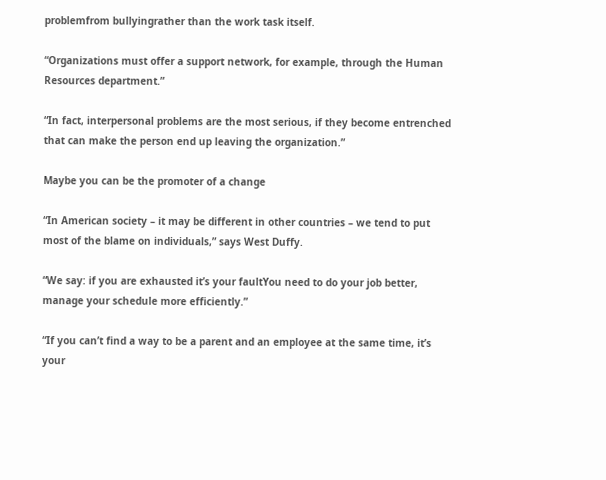problemfrom bullyingrather than the work task itself.

“Organizations must offer a support network, for example, through the Human Resources department.”

“In fact, interpersonal problems are the most serious, if they become entrenched that can make the person end up leaving the organization.”

Maybe you can be the promoter of a change

“In American society – it may be different in other countries – we tend to put most of the blame on individuals,” says West Duffy.

“We say: if you are exhausted it’s your faultYou need to do your job better, manage your schedule more efficiently.”

“If you can’t find a way to be a parent and an employee at the same time, it’s your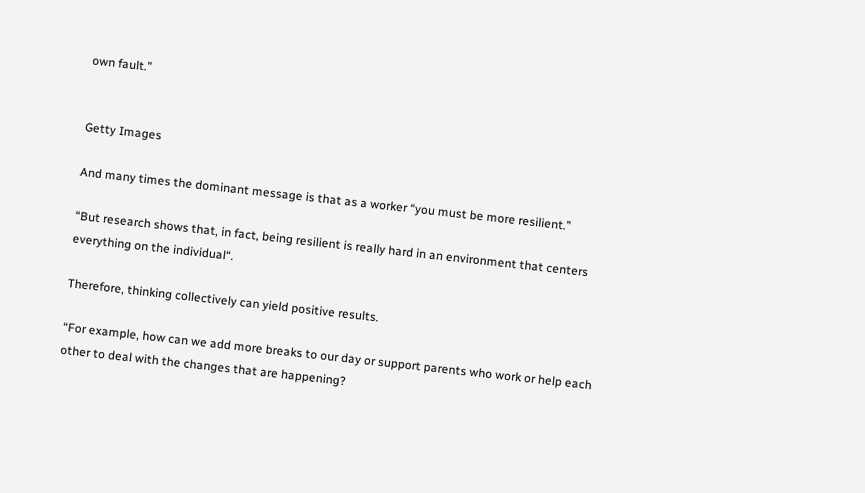own fault.”


Getty Images

And many times the dominant message is that as a worker “you must be more resilient.”

“But research shows that, in fact, being resilient is really hard in an environment that centers everything on the individual“.

Therefore, thinking collectively can yield positive results.

“For example, how can we add more breaks to our day or support parents who work or help each other to deal with the changes that are happening?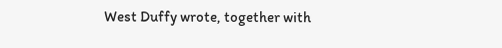West Duffy wrote, together with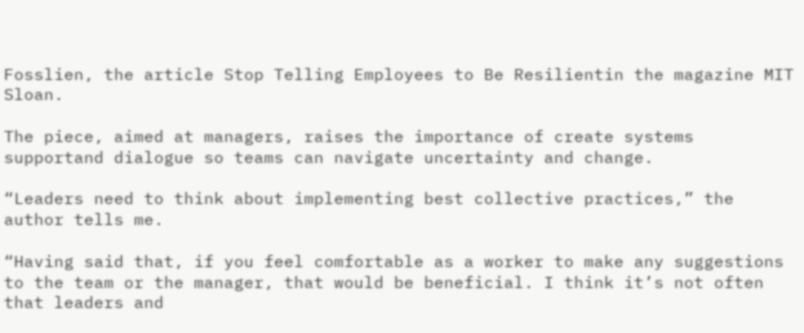Fosslien, the article Stop Telling Employees to Be Resilientin the magazine MIT Sloan.

The piece, aimed at managers, raises the importance of create systems supportand dialogue so teams can navigate uncertainty and change.

“Leaders need to think about implementing best collective practices,” the author tells me.

“Having said that, if you feel comfortable as a worker to make any suggestions to the team or the manager, that would be beneficial. I think it’s not often that leaders and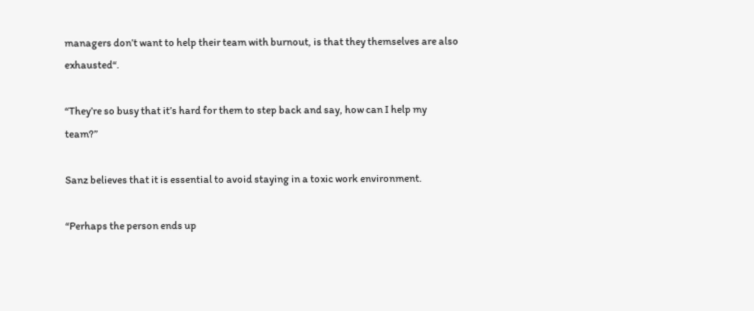managers don’t want to help their team with burnout, is that they themselves are also exhausted“.

“They’re so busy that it’s hard for them to step back and say, how can I help my team?”

Sanz believes that it is essential to avoid staying in a toxic work environment.

“Perhaps the person ends up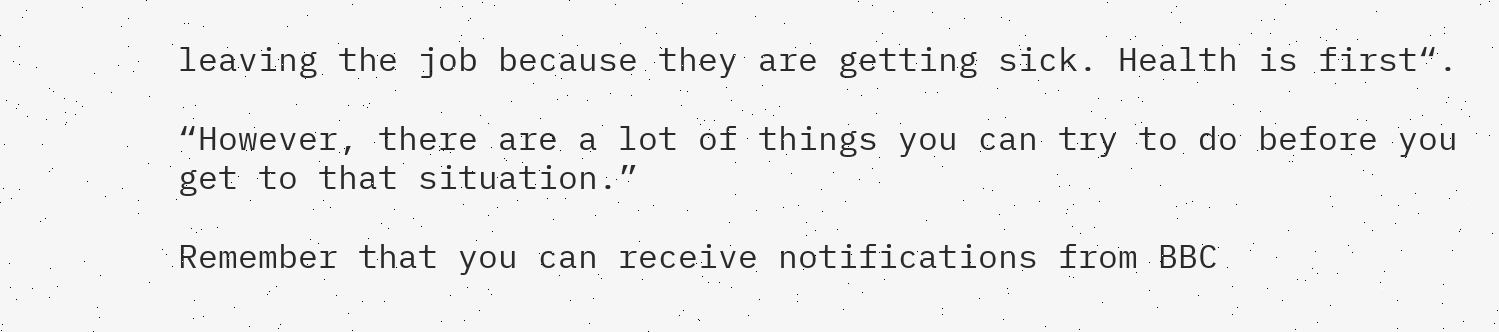leaving the job because they are getting sick. Health is first“.

“However, there are a lot of things you can try to do before you get to that situation.”

Remember that you can receive notifications from BBC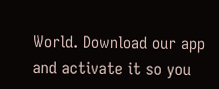World. Download our app and activate it so you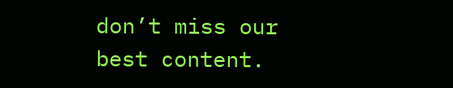don’t miss our best content.